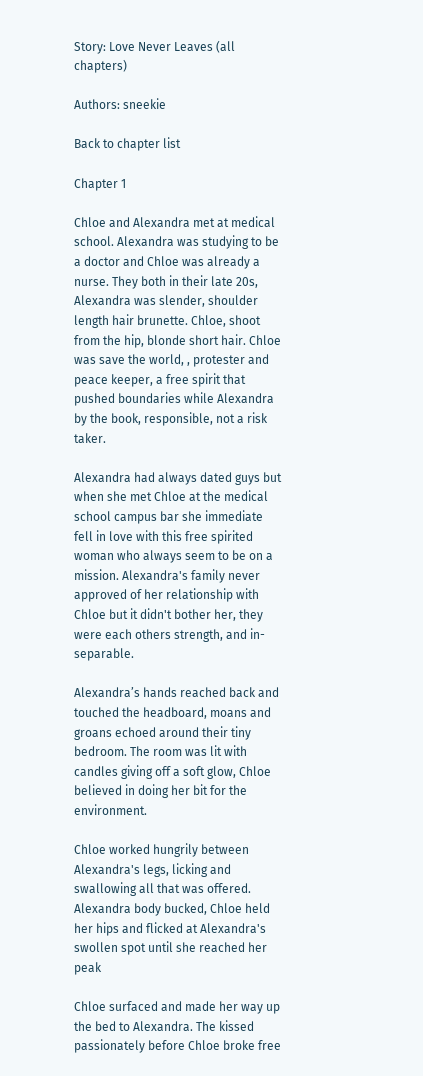Story: Love Never Leaves (all chapters)

Authors: sneekie

Back to chapter list

Chapter 1

Chloe and Alexandra met at medical school. Alexandra was studying to be a doctor and Chloe was already a nurse. They both in their late 20s, Alexandra was slender, shoulder length hair brunette. Chloe, shoot from the hip, blonde short hair. Chloe was save the world, , protester and peace keeper, a free spirit that pushed boundaries while Alexandra by the book, responsible, not a risk taker.

Alexandra had always dated guys but when she met Chloe at the medical school campus bar she immediate fell in love with this free spirited woman who always seem to be on a mission. Alexandra's family never approved of her relationship with Chloe but it didn't bother her, they were each others strength, and in-separable.

Alexandra’s hands reached back and touched the headboard, moans and groans echoed around their tiny bedroom. The room was lit with candles giving off a soft glow, Chloe believed in doing her bit for the environment.

Chloe worked hungrily between Alexandra's legs, licking and swallowing all that was offered. Alexandra body bucked, Chloe held her hips and flicked at Alexandra's swollen spot until she reached her peak

Chloe surfaced and made her way up the bed to Alexandra. The kissed passionately before Chloe broke free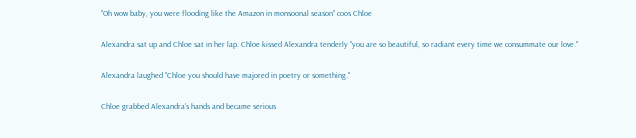"Oh wow baby, you were flooding like the Amazon in monsoonal season" coos Chloe

Alexandra sat up and Chloe sat in her lap. Chloe kissed Alexandra tenderly "you are so beautiful, so radiant every time we consummate our love."

Alexandra laughed "Chloe you should have majored in poetry or something."

Chloe grabbed Alexandra's hands and became serious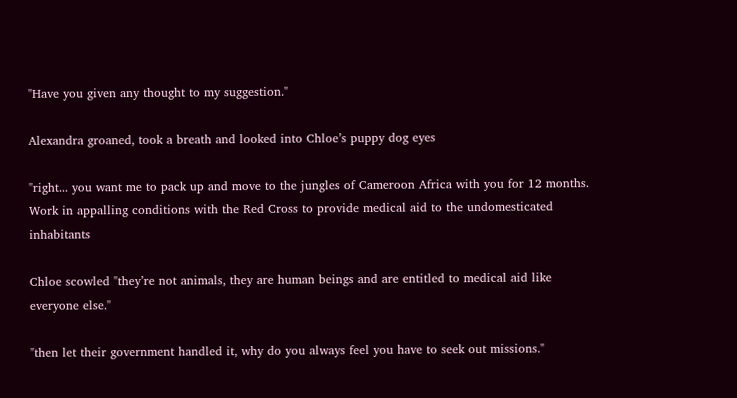"Have you given any thought to my suggestion."

Alexandra groaned, took a breath and looked into Chloe’s puppy dog eyes

"right... you want me to pack up and move to the jungles of Cameroon Africa with you for 12 months. Work in appalling conditions with the Red Cross to provide medical aid to the undomesticated inhabitants

Chloe scowled "they’re not animals, they are human beings and are entitled to medical aid like everyone else."

"then let their government handled it, why do you always feel you have to seek out missions."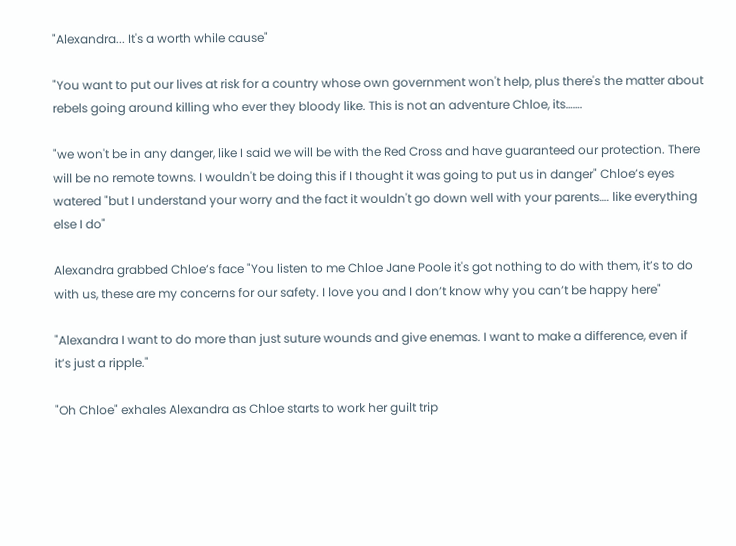"Alexandra... It's a worth while cause"

"You want to put our lives at risk for a country whose own government won't help, plus there's the matter about rebels going around killing who ever they bloody like. This is not an adventure Chloe, its…….

"we won't be in any danger, like I said we will be with the Red Cross and have guaranteed our protection. There will be no remote towns. I wouldn't be doing this if I thought it was going to put us in danger" Chloe’s eyes watered "but I understand your worry and the fact it wouldn't go down well with your parents…. like everything else I do"

Alexandra grabbed Chloe’s face "You listen to me Chloe Jane Poole it's got nothing to do with them, it’s to do with us, these are my concerns for our safety. I love you and I don’t know why you can’t be happy here"

"Alexandra I want to do more than just suture wounds and give enemas. I want to make a difference, even if it’s just a ripple."

"Oh Chloe" exhales Alexandra as Chloe starts to work her guilt trip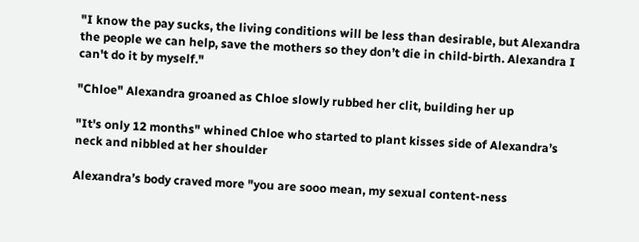"I know the pay sucks, the living conditions will be less than desirable, but Alexandra the people we can help, save the mothers so they don’t die in child-birth. Alexandra I can't do it by myself."

"Chloe" Alexandra groaned as Chloe slowly rubbed her clit, building her up

"It's only 12 months" whined Chloe who started to plant kisses side of Alexandra’s neck and nibbled at her shoulder

Alexandra’s body craved more "you are sooo mean, my sexual content-ness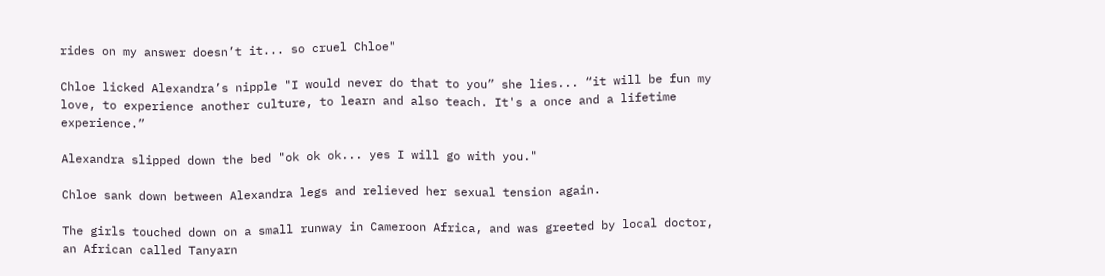rides on my answer doesn’t it... so cruel Chloe"

Chloe licked Alexandra’s nipple "I would never do that to you” she lies... “it will be fun my love, to experience another culture, to learn and also teach. It's a once and a lifetime experience.”

Alexandra slipped down the bed "ok ok ok... yes I will go with you."

Chloe sank down between Alexandra legs and relieved her sexual tension again.

The girls touched down on a small runway in Cameroon Africa, and was greeted by local doctor, an African called Tanyarn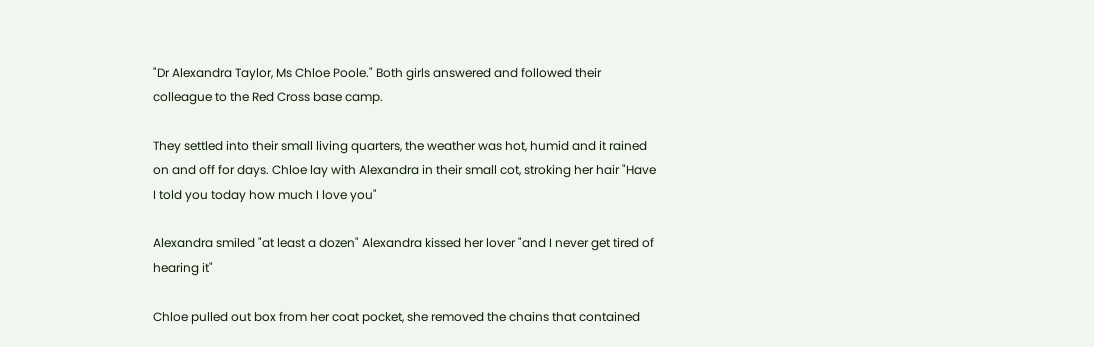"Dr Alexandra Taylor, Ms Chloe Poole." Both girls answered and followed their colleague to the Red Cross base camp.

They settled into their small living quarters, the weather was hot, humid and it rained on and off for days. Chloe lay with Alexandra in their small cot, stroking her hair "Have I told you today how much I love you"

Alexandra smiled "at least a dozen" Alexandra kissed her lover "and I never get tired of hearing it"

Chloe pulled out box from her coat pocket, she removed the chains that contained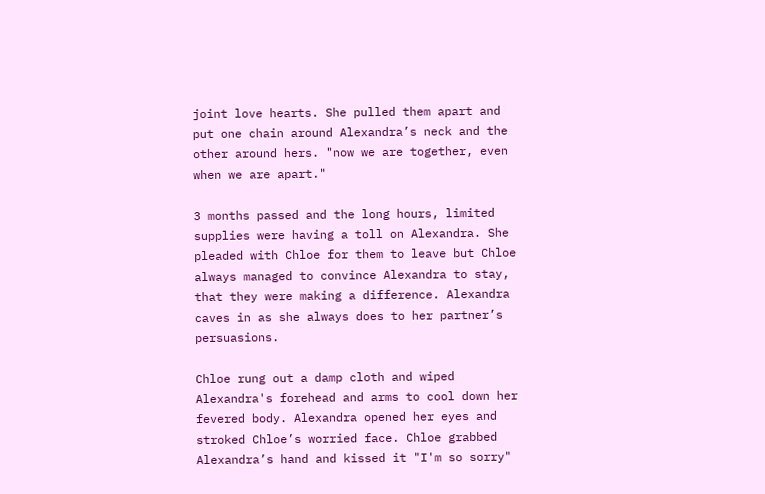joint love hearts. She pulled them apart and put one chain around Alexandra’s neck and the other around hers. "now we are together, even when we are apart."

3 months passed and the long hours, limited supplies were having a toll on Alexandra. She pleaded with Chloe for them to leave but Chloe always managed to convince Alexandra to stay, that they were making a difference. Alexandra caves in as she always does to her partner’s persuasions.

Chloe rung out a damp cloth and wiped Alexandra's forehead and arms to cool down her fevered body. Alexandra opened her eyes and stroked Chloe’s worried face. Chloe grabbed Alexandra’s hand and kissed it "I'm so sorry"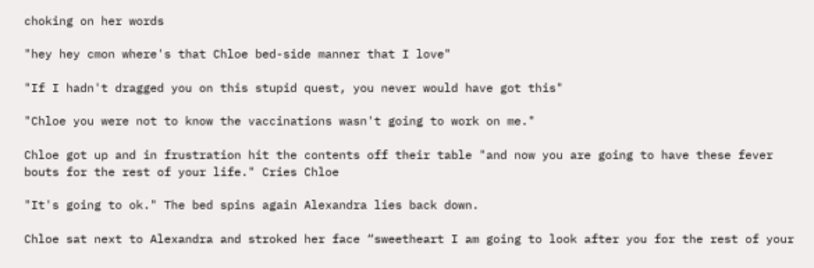choking on her words

"hey hey cmon where's that Chloe bed-side manner that I love"

"If I hadn't dragged you on this stupid quest, you never would have got this"

"Chloe you were not to know the vaccinations wasn't going to work on me."

Chloe got up and in frustration hit the contents off their table "and now you are going to have these fever bouts for the rest of your life." Cries Chloe

"It's going to ok." The bed spins again Alexandra lies back down.

Chloe sat next to Alexandra and stroked her face “sweetheart I am going to look after you for the rest of your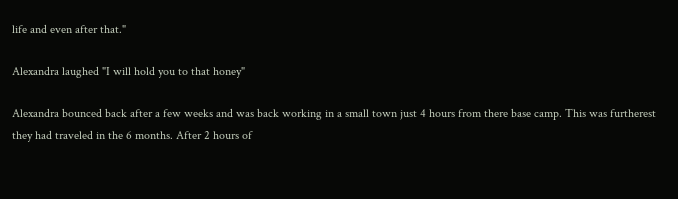life and even after that."

Alexandra laughed "I will hold you to that honey"

Alexandra bounced back after a few weeks and was back working in a small town just 4 hours from there base camp. This was furtherest they had traveled in the 6 months. After 2 hours of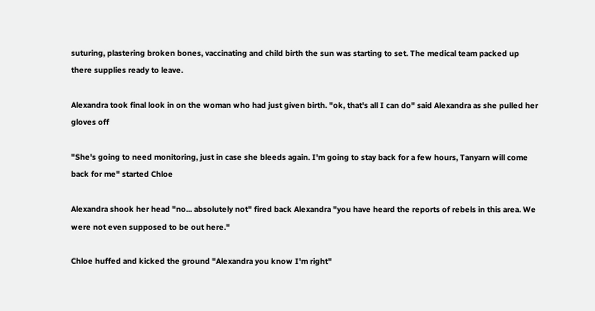suturing, plastering broken bones, vaccinating and child birth the sun was starting to set. The medical team packed up there supplies ready to leave.

Alexandra took final look in on the woman who had just given birth. "ok, that's all I can do" said Alexandra as she pulled her gloves off

"She's going to need monitoring, just in case she bleeds again. I'm going to stay back for a few hours, Tanyarn will come back for me" started Chloe

Alexandra shook her head "no... absolutely not" fired back Alexandra "you have heard the reports of rebels in this area. We were not even supposed to be out here."

Chloe huffed and kicked the ground "Alexandra you know I'm right"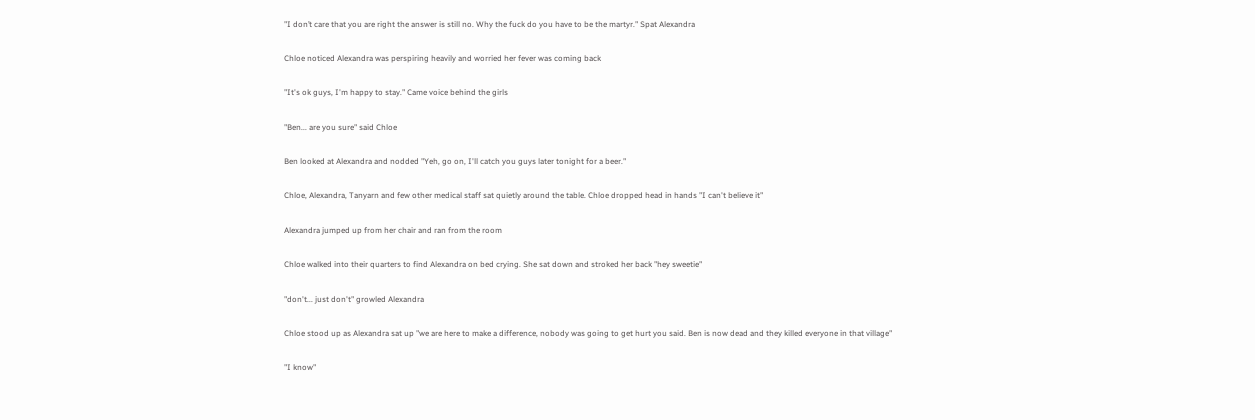"I don’t care that you are right the answer is still no. Why the fuck do you have to be the martyr." Spat Alexandra

Chloe noticed Alexandra was perspiring heavily and worried her fever was coming back

"It's ok guys, I'm happy to stay." Came voice behind the girls

"Ben... are you sure" said Chloe

Ben looked at Alexandra and nodded "Yeh, go on, I'll catch you guys later tonight for a beer."

Chloe, Alexandra, Tanyarn and few other medical staff sat quietly around the table. Chloe dropped head in hands "I can't believe it"

Alexandra jumped up from her chair and ran from the room

Chloe walked into their quarters to find Alexandra on bed crying. She sat down and stroked her back "hey sweetie"

"don't... just don't" growled Alexandra

Chloe stood up as Alexandra sat up "we are here to make a difference, nobody was going to get hurt you said. Ben is now dead and they killed everyone in that village"

"I know"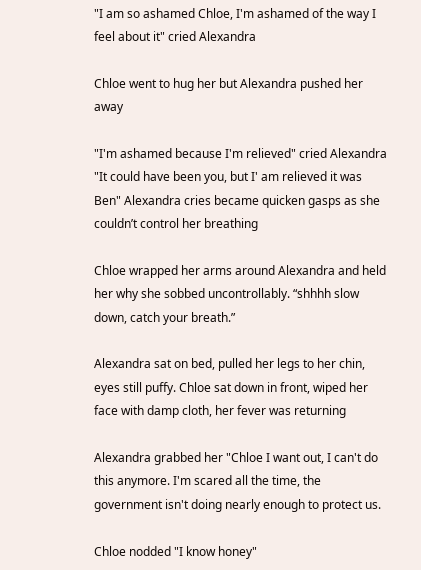"I am so ashamed Chloe, I'm ashamed of the way I feel about it" cried Alexandra

Chloe went to hug her but Alexandra pushed her away

"I'm ashamed because I'm relieved" cried Alexandra "It could have been you, but I' am relieved it was Ben" Alexandra cries became quicken gasps as she couldn’t control her breathing

Chloe wrapped her arms around Alexandra and held her why she sobbed uncontrollably. “shhhh slow down, catch your breath.”

Alexandra sat on bed, pulled her legs to her chin, eyes still puffy. Chloe sat down in front, wiped her face with damp cloth, her fever was returning

Alexandra grabbed her "Chloe I want out, I can't do this anymore. I'm scared all the time, the government isn't doing nearly enough to protect us.

Chloe nodded "I know honey"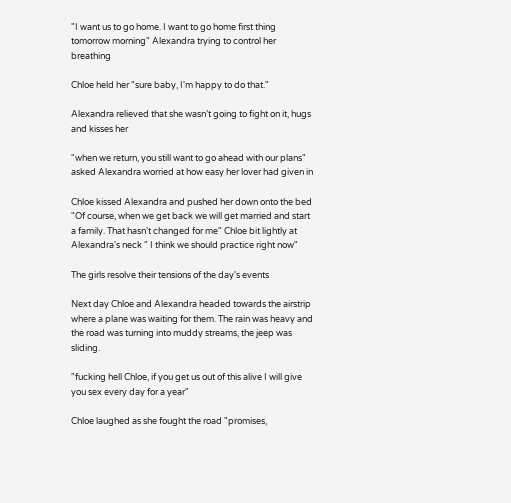"I want us to go home. I want to go home first thing tomorrow morning" Alexandra trying to control her breathing

Chloe held her "sure baby, I'm happy to do that."

Alexandra relieved that she wasn’t going to fight on it, hugs and kisses her

"when we return, you still want to go ahead with our plans" asked Alexandra worried at how easy her lover had given in

Chloe kissed Alexandra and pushed her down onto the bed "Of course, when we get back we will get married and start a family. That hasn't changed for me" Chloe bit lightly at Alexandra's neck " I think we should practice right now"

The girls resolve their tensions of the day's events

Next day Chloe and Alexandra headed towards the airstrip where a plane was waiting for them. The rain was heavy and the road was turning into muddy streams, the jeep was sliding.

"fucking hell Chloe, if you get us out of this alive I will give you sex every day for a year"

Chloe laughed as she fought the road "promises,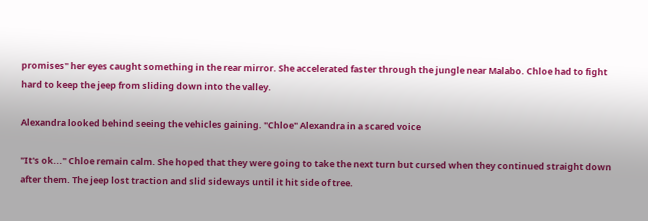promises" her eyes caught something in the rear mirror. She accelerated faster through the jungle near Malabo. Chloe had to fight hard to keep the jeep from sliding down into the valley.

Alexandra looked behind seeing the vehicles gaining. "Chloe" Alexandra in a scared voice

"It's ok..." Chloe remain calm. She hoped that they were going to take the next turn but cursed when they continued straight down after them. The jeep lost traction and slid sideways until it hit side of tree.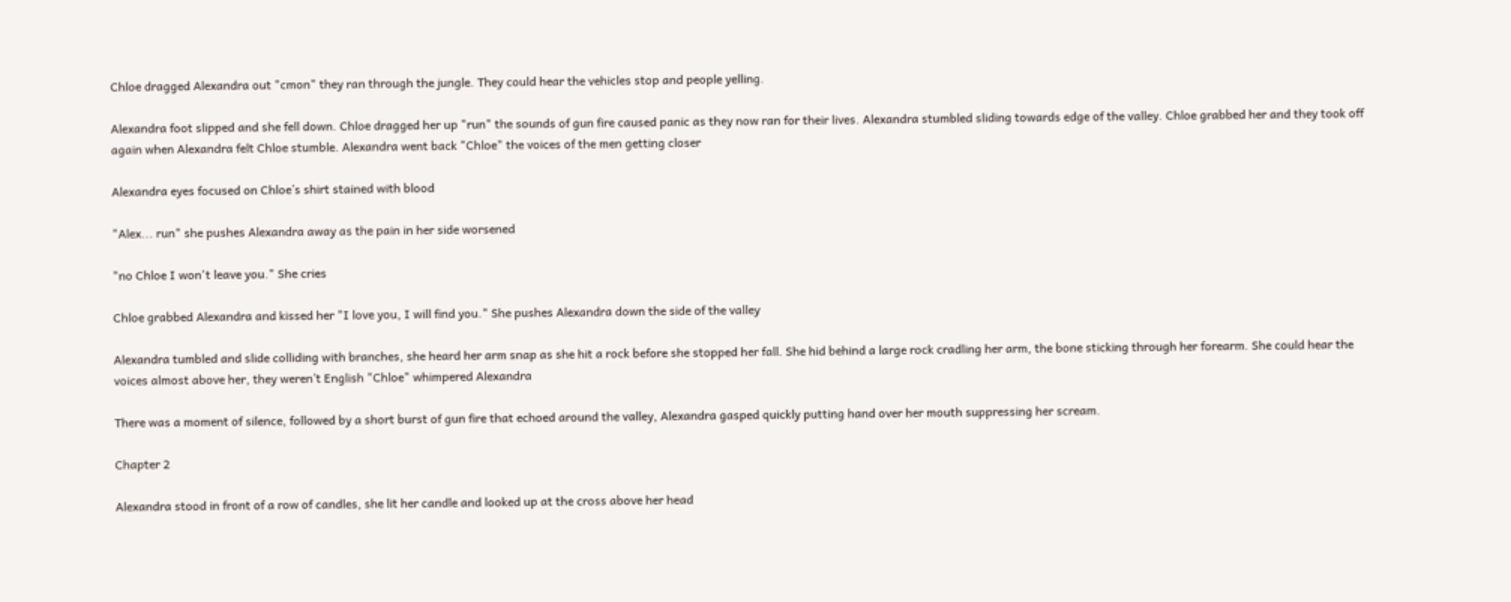Chloe dragged Alexandra out "cmon" they ran through the jungle. They could hear the vehicles stop and people yelling.

Alexandra foot slipped and she fell down. Chloe dragged her up "run" the sounds of gun fire caused panic as they now ran for their lives. Alexandra stumbled sliding towards edge of the valley. Chloe grabbed her and they took off again when Alexandra felt Chloe stumble. Alexandra went back "Chloe" the voices of the men getting closer

Alexandra eyes focused on Chloe’s shirt stained with blood

"Alex... run" she pushes Alexandra away as the pain in her side worsened

"no Chloe I won't leave you." She cries

Chloe grabbed Alexandra and kissed her "I love you, I will find you." She pushes Alexandra down the side of the valley

Alexandra tumbled and slide colliding with branches, she heard her arm snap as she hit a rock before she stopped her fall. She hid behind a large rock cradling her arm, the bone sticking through her forearm. She could hear the voices almost above her, they weren’t English "Chloe" whimpered Alexandra

There was a moment of silence, followed by a short burst of gun fire that echoed around the valley, Alexandra gasped quickly putting hand over her mouth suppressing her scream.

Chapter 2

Alexandra stood in front of a row of candles, she lit her candle and looked up at the cross above her head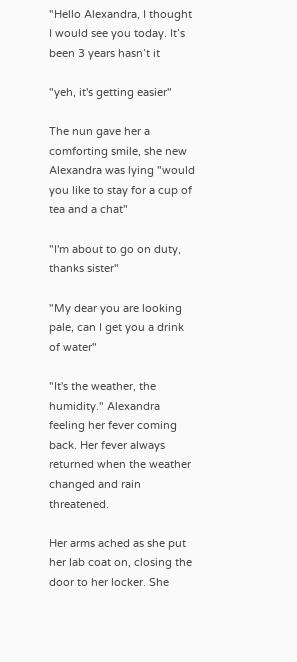"Hello Alexandra, I thought I would see you today. It’s been 3 years hasn’t it

"yeh, it's getting easier"

The nun gave her a comforting smile, she new Alexandra was lying "would you like to stay for a cup of tea and a chat"

"I'm about to go on duty, thanks sister"

"My dear you are looking pale, can I get you a drink of water"

"It's the weather, the humidity." Alexandra feeling her fever coming back. Her fever always returned when the weather changed and rain threatened.

Her arms ached as she put her lab coat on, closing the door to her locker. She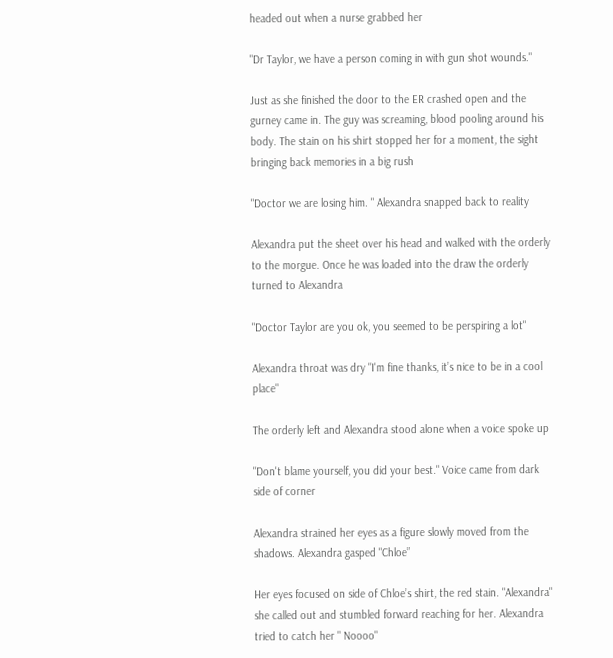headed out when a nurse grabbed her

"Dr Taylor, we have a person coming in with gun shot wounds."

Just as she finished the door to the ER crashed open and the gurney came in. The guy was screaming, blood pooling around his body. The stain on his shirt stopped her for a moment, the sight bringing back memories in a big rush

"Doctor we are losing him. " Alexandra snapped back to reality

Alexandra put the sheet over his head and walked with the orderly to the morgue. Once he was loaded into the draw the orderly turned to Alexandra

"Doctor Taylor are you ok, you seemed to be perspiring a lot"

Alexandra throat was dry "I'm fine thanks, it’s nice to be in a cool place"

The orderly left and Alexandra stood alone when a voice spoke up

"Don't blame yourself, you did your best." Voice came from dark side of corner

Alexandra strained her eyes as a figure slowly moved from the shadows. Alexandra gasped "Chloe”

Her eyes focused on side of Chloe’s shirt, the red stain. "Alexandra" she called out and stumbled forward reaching for her. Alexandra tried to catch her " Noooo"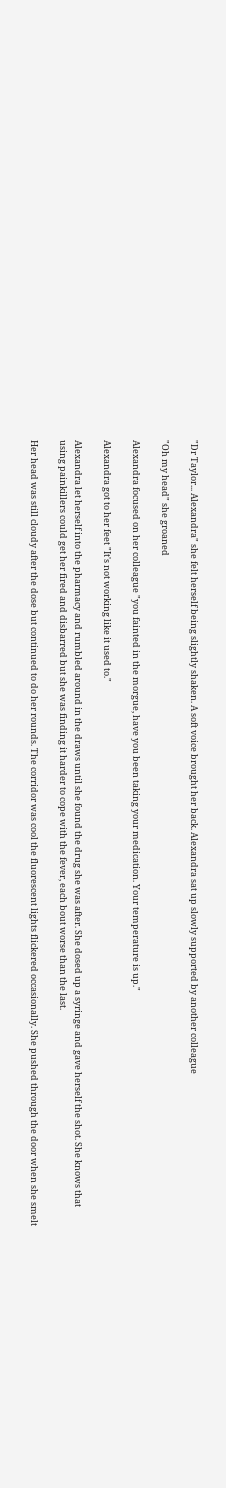"Dr Taylor... Alexandra" she felt herself being slightly shaken. A soft voice brought her back. Alexandra sat up slowly supported by another colleague

"Oh my head" she groaned

Alexandra focused on her colleague "you fainted in the morgue, have you been taking your medication. Your temperature is up."

Alexandra got to her feet "It's not working like it used to."

Alexandra let herself into the pharmacy and rumbled around in the draws until she found the drug she was after. She dosed up a syringe and gave herself the shot. She knows that using painkillers could get her fired and disbarred but she was finding it harder to cope with the fever, each bout worse than the last.

Her head was still cloudy after the dose but continued to do her rounds. The corridor was cool the fluorescent lights flickered occasionally. She pushed through the door when she smelt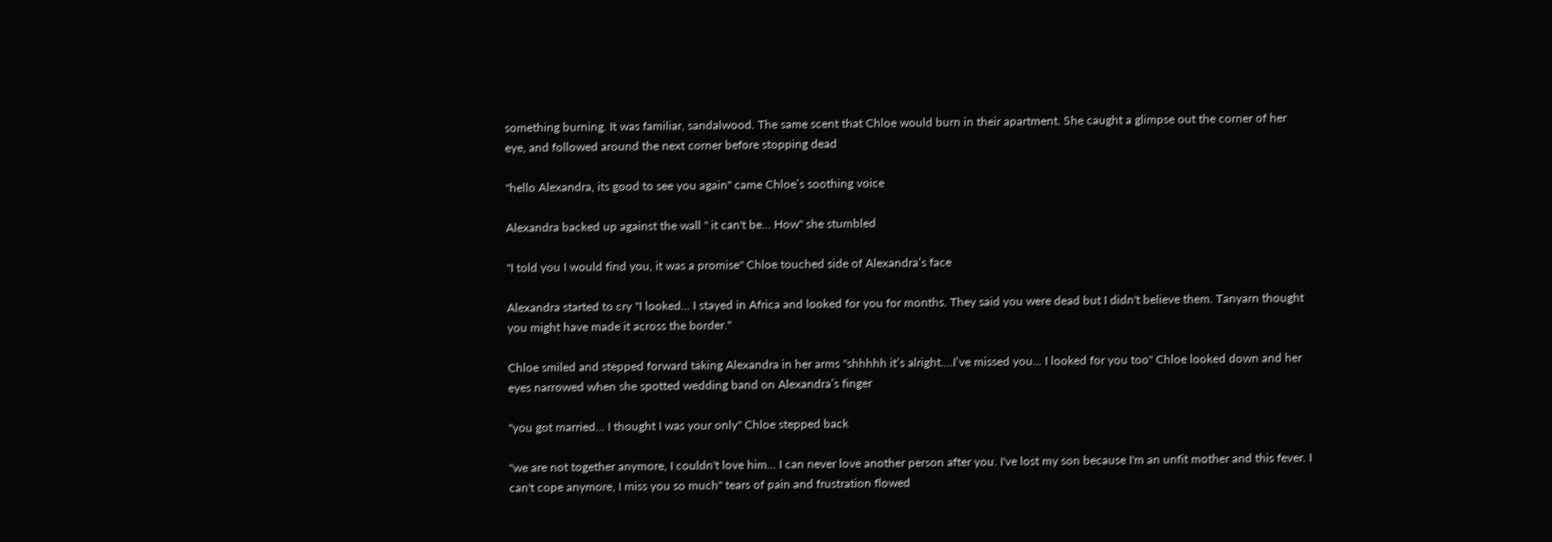something burning. It was familiar, sandalwood. The same scent that Chloe would burn in their apartment. She caught a glimpse out the corner of her eye, and followed around the next corner before stopping dead

"hello Alexandra, its good to see you again" came Chloe’s soothing voice

Alexandra backed up against the wall " it can't be... How" she stumbled

"I told you I would find you, it was a promise" Chloe touched side of Alexandra’s face

Alexandra started to cry "I looked... I stayed in Africa and looked for you for months. They said you were dead but I didn't believe them. Tanyarn thought you might have made it across the border."

Chloe smiled and stepped forward taking Alexandra in her arms "shhhhh it’s alright….I’ve missed you... I looked for you too" Chloe looked down and her eyes narrowed when she spotted wedding band on Alexandra’s finger

"you got married... I thought I was your only" Chloe stepped back

"we are not together anymore, I couldn't love him... I can never love another person after you. I've lost my son because I'm an unfit mother and this fever. I can't cope anymore, I miss you so much" tears of pain and frustration flowed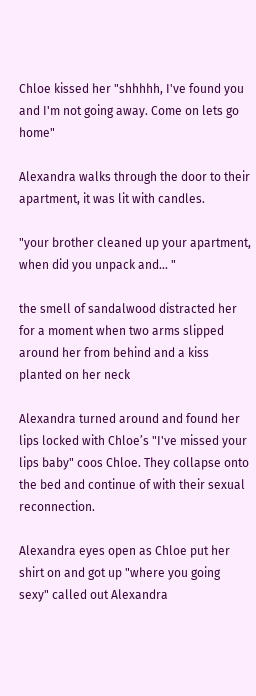Chloe kissed her "shhhhh, I've found you and I'm not going away. Come on lets go home"

Alexandra walks through the door to their apartment, it was lit with candles.

"your brother cleaned up your apartment, when did you unpack and... "

the smell of sandalwood distracted her for a moment when two arms slipped around her from behind and a kiss planted on her neck

Alexandra turned around and found her lips locked with Chloe’s "I've missed your lips baby" coos Chloe. They collapse onto the bed and continue of with their sexual reconnection.

Alexandra eyes open as Chloe put her shirt on and got up "where you going sexy" called out Alexandra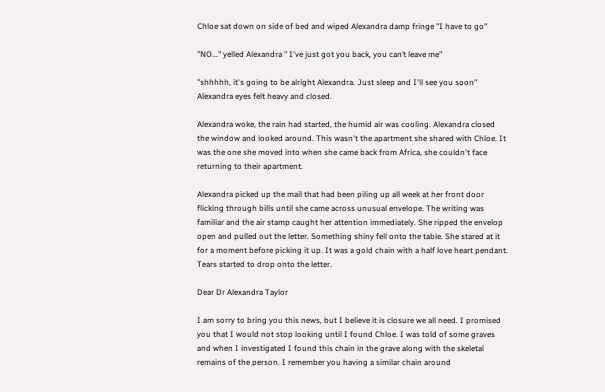Chloe sat down on side of bed and wiped Alexandra damp fringe "I have to go"

"NO..." yelled Alexandra " I've just got you back, you can’t leave me"

"shhhhh, it's going to be alright Alexandra. Just sleep and I'll see you soon" Alexandra eyes felt heavy and closed.

Alexandra woke, the rain had started, the humid air was cooling. Alexandra closed the window and looked around. This wasn't the apartment she shared with Chloe. It was the one she moved into when she came back from Africa, she couldn't face returning to their apartment.

Alexandra picked up the mail that had been piling up all week at her front door flicking through bills until she came across unusual envelope. The writing was familiar and the air stamp caught her attention immediately. She ripped the envelop open and pulled out the letter. Something shiny fell onto the table. She stared at it for a moment before picking it up. It was a gold chain with a half love heart pendant. Tears started to drop onto the letter.

Dear Dr Alexandra Taylor

I am sorry to bring you this news, but I believe it is closure we all need. I promised you that I would not stop looking until I found Chloe. I was told of some graves and when I investigated I found this chain in the grave along with the skeletal remains of the person. I remember you having a similar chain around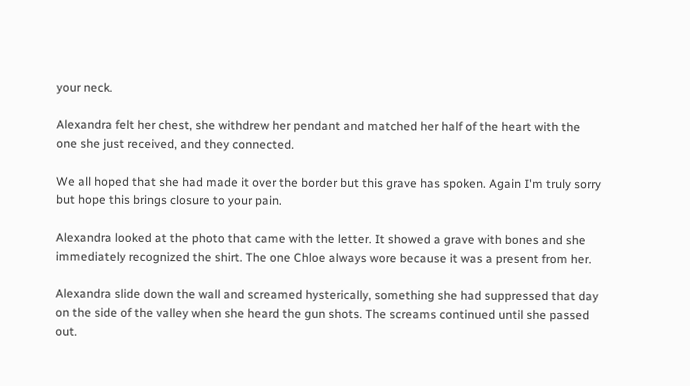your neck.

Alexandra felt her chest, she withdrew her pendant and matched her half of the heart with the one she just received, and they connected.

We all hoped that she had made it over the border but this grave has spoken. Again I'm truly sorry but hope this brings closure to your pain.

Alexandra looked at the photo that came with the letter. It showed a grave with bones and she immediately recognized the shirt. The one Chloe always wore because it was a present from her.

Alexandra slide down the wall and screamed hysterically, something she had suppressed that day on the side of the valley when she heard the gun shots. The screams continued until she passed out.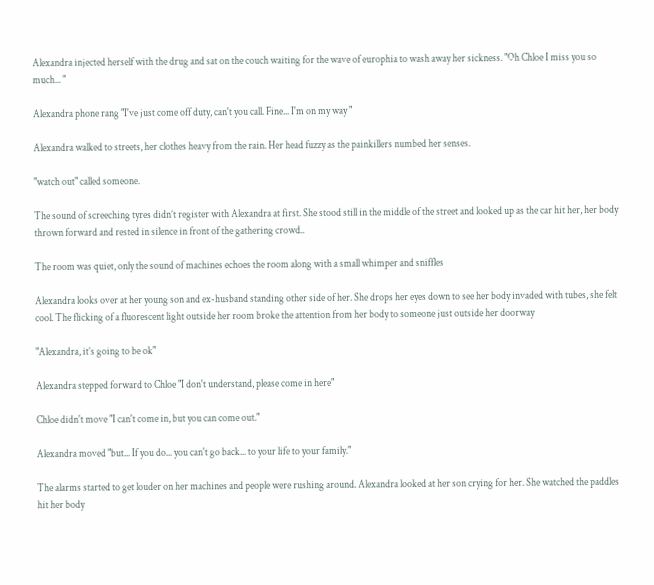Alexandra injected herself with the drug and sat on the couch waiting for the wave of europhia to wash away her sickness. "Oh Chloe I miss you so much... "

Alexandra phone rang "I've just come off duty, can't you call. Fine... I'm on my way "

Alexandra walked to streets, her clothes heavy from the rain. Her head fuzzy as the painkillers numbed her senses.

"watch out" called someone.

The sound of screeching tyres didn’t register with Alexandra at first. She stood still in the middle of the street and looked up as the car hit her, her body thrown forward and rested in silence in front of the gathering crowd..

The room was quiet, only the sound of machines echoes the room along with a small whimper and sniffles

Alexandra looks over at her young son and ex-husband standing other side of her. She drops her eyes down to see her body invaded with tubes, she felt cool. The flicking of a fluorescent light outside her room broke the attention from her body to someone just outside her doorway

"Alexandra, it’s going to be ok"

Alexandra stepped forward to Chloe "I don't understand, please come in here"

Chloe didn't move "I can't come in, but you can come out."

Alexandra moved "but... If you do... you can't go back... to your life to your family."

The alarms started to get louder on her machines and people were rushing around. Alexandra looked at her son crying for her. She watched the paddles hit her body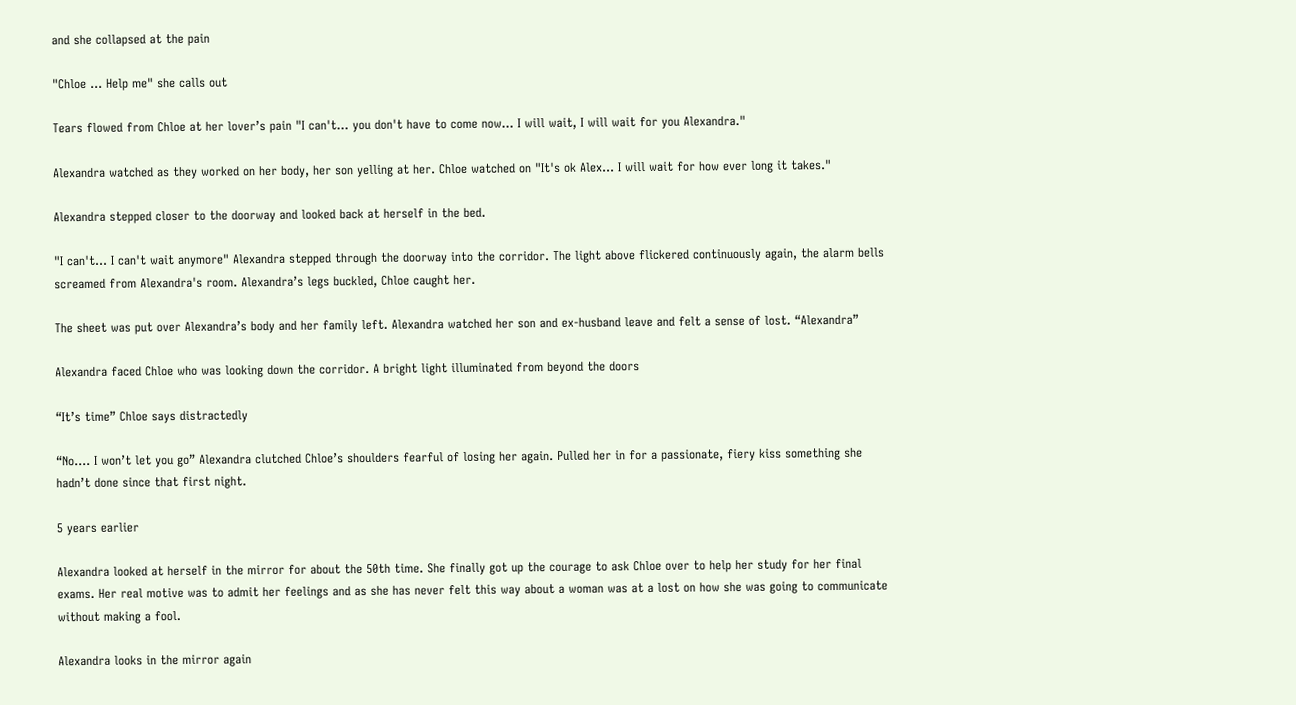and she collapsed at the pain

"Chloe ... Help me" she calls out

Tears flowed from Chloe at her lover’s pain "I can't... you don't have to come now... I will wait, I will wait for you Alexandra."

Alexandra watched as they worked on her body, her son yelling at her. Chloe watched on "It's ok Alex... I will wait for how ever long it takes."

Alexandra stepped closer to the doorway and looked back at herself in the bed.

"I can't... I can't wait anymore" Alexandra stepped through the doorway into the corridor. The light above flickered continuously again, the alarm bells screamed from Alexandra's room. Alexandra’s legs buckled, Chloe caught her.

The sheet was put over Alexandra’s body and her family left. Alexandra watched her son and ex-husband leave and felt a sense of lost. “Alexandra”

Alexandra faced Chloe who was looking down the corridor. A bright light illuminated from beyond the doors

“It’s time” Chloe says distractedly

“No…. I won’t let you go” Alexandra clutched Chloe’s shoulders fearful of losing her again. Pulled her in for a passionate, fiery kiss something she hadn’t done since that first night.

5 years earlier

Alexandra looked at herself in the mirror for about the 50th time. She finally got up the courage to ask Chloe over to help her study for her final exams. Her real motive was to admit her feelings and as she has never felt this way about a woman was at a lost on how she was going to communicate without making a fool.

Alexandra looks in the mirror again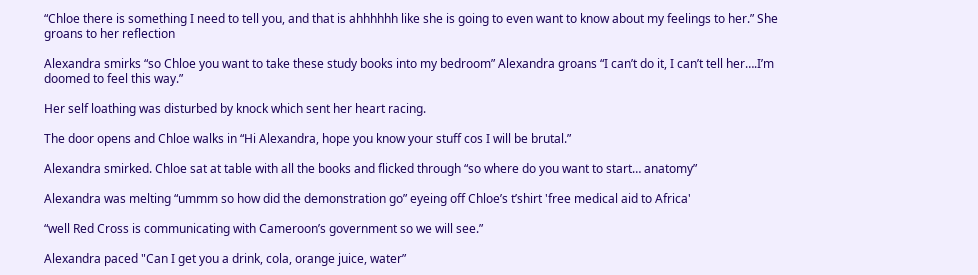“Chloe there is something I need to tell you, and that is ahhhhhh like she is going to even want to know about my feelings to her.” She groans to her reflection

Alexandra smirks “so Chloe you want to take these study books into my bedroom” Alexandra groans “I can’t do it, I can’t tell her….I’m doomed to feel this way.”

Her self loathing was disturbed by knock which sent her heart racing.

The door opens and Chloe walks in “Hi Alexandra, hope you know your stuff cos I will be brutal.”

Alexandra smirked. Chloe sat at table with all the books and flicked through “so where do you want to start… anatomy”

Alexandra was melting “ummm so how did the demonstration go” eyeing off Chloe’s t’shirt 'free medical aid to Africa'

“well Red Cross is communicating with Cameroon’s government so we will see.”

Alexandra paced "Can I get you a drink, cola, orange juice, water”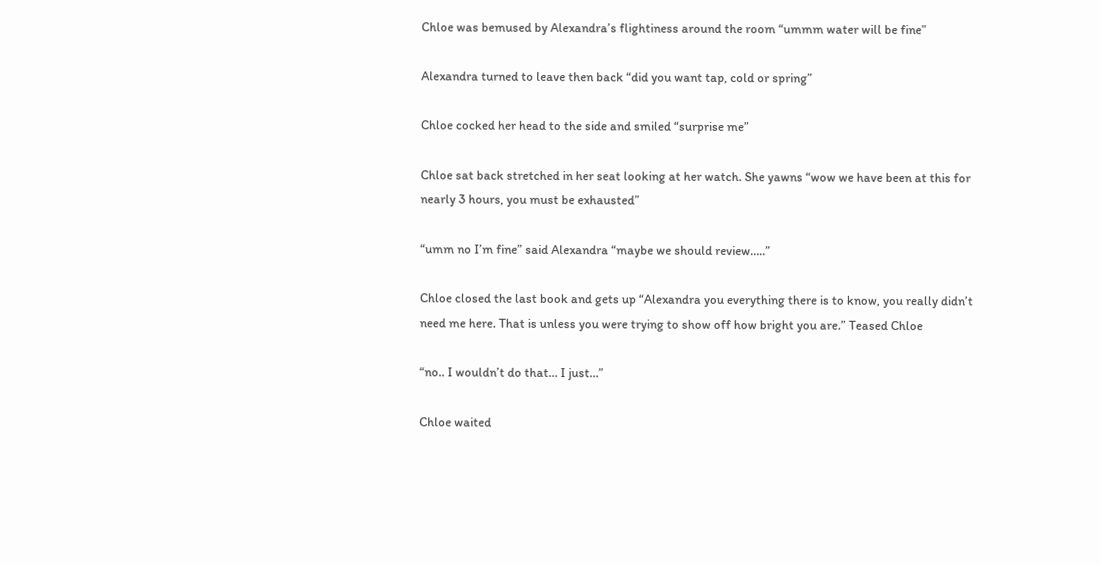Chloe was bemused by Alexandra’s flightiness around the room “ummm water will be fine”

Alexandra turned to leave then back “did you want tap, cold or spring”

Chloe cocked her head to the side and smiled “surprise me”

Chloe sat back stretched in her seat looking at her watch. She yawns “wow we have been at this for nearly 3 hours, you must be exhausted”

“umm no I’m fine” said Alexandra “maybe we should review…..”

Chloe closed the last book and gets up “Alexandra you everything there is to know, you really didn’t need me here. That is unless you were trying to show off how bright you are.” Teased Chloe

“no.. I wouldn’t do that… I just…”

Chloe waited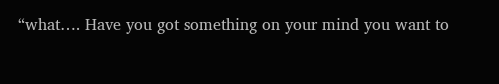“what…. Have you got something on your mind you want to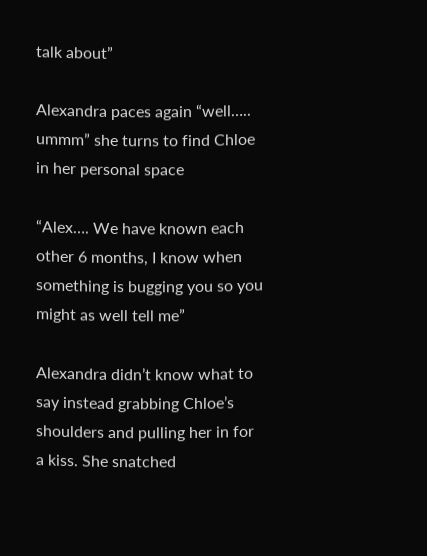talk about”

Alexandra paces again “well….. ummm” she turns to find Chloe in her personal space

“Alex…. We have known each other 6 months, I know when something is bugging you so you might as well tell me”

Alexandra didn’t know what to say instead grabbing Chloe’s shoulders and pulling her in for a kiss. She snatched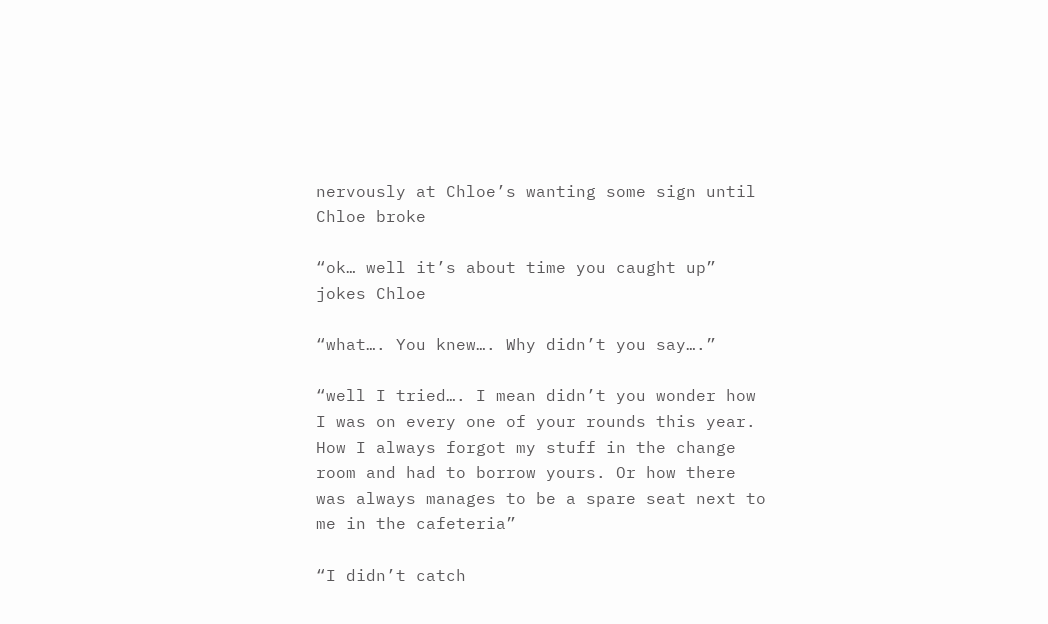nervously at Chloe’s wanting some sign until Chloe broke

“ok… well it’s about time you caught up” jokes Chloe

“what…. You knew…. Why didn’t you say….”

“well I tried…. I mean didn’t you wonder how I was on every one of your rounds this year. How I always forgot my stuff in the change room and had to borrow yours. Or how there was always manages to be a spare seat next to me in the cafeteria”

“I didn’t catch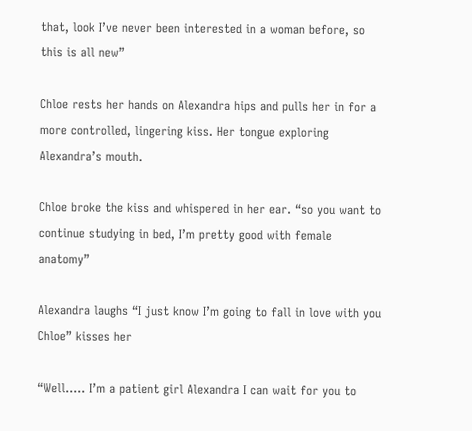that, look I’ve never been interested in a woman before, so this is all new”

Chloe rests her hands on Alexandra hips and pulls her in for a more controlled, lingering kiss. Her tongue exploring Alexandra’s mouth.

Chloe broke the kiss and whispered in her ear. “so you want to continue studying in bed, I’m pretty good with female anatomy”

Alexandra laughs “I just know I’m going to fall in love with you Chloe” kisses her

“Well….. I’m a patient girl Alexandra I can wait for you to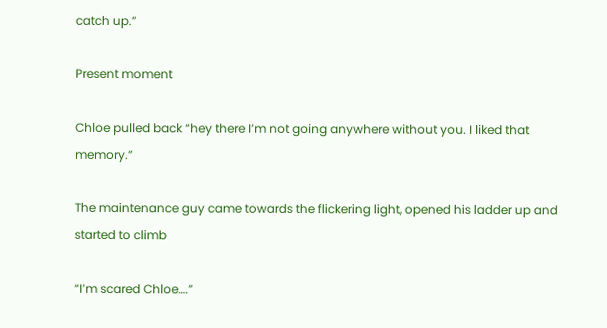catch up.”

Present moment

Chloe pulled back “hey there I’m not going anywhere without you. I liked that memory.”

The maintenance guy came towards the flickering light, opened his ladder up and started to climb

“I’m scared Chloe….”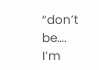“don’t be…. I’m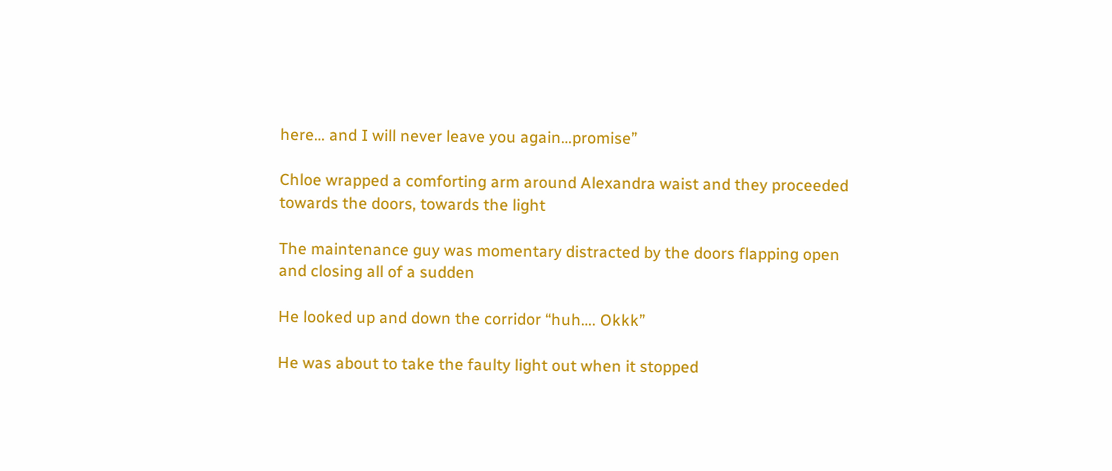here… and I will never leave you again…promise”

Chloe wrapped a comforting arm around Alexandra waist and they proceeded towards the doors, towards the light

The maintenance guy was momentary distracted by the doors flapping open and closing all of a sudden

He looked up and down the corridor “huh…. Okkk”

He was about to take the faulty light out when it stopped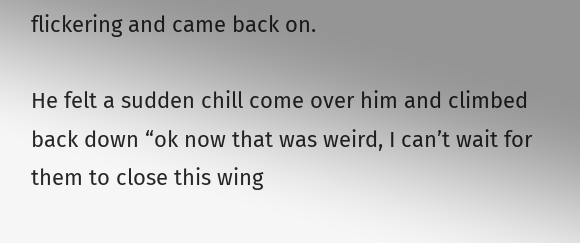flickering and came back on.

He felt a sudden chill come over him and climbed back down “ok now that was weird, I can’t wait for them to close this wing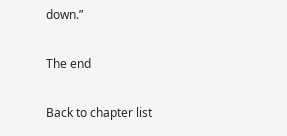down.”

The end

Back to chapter list